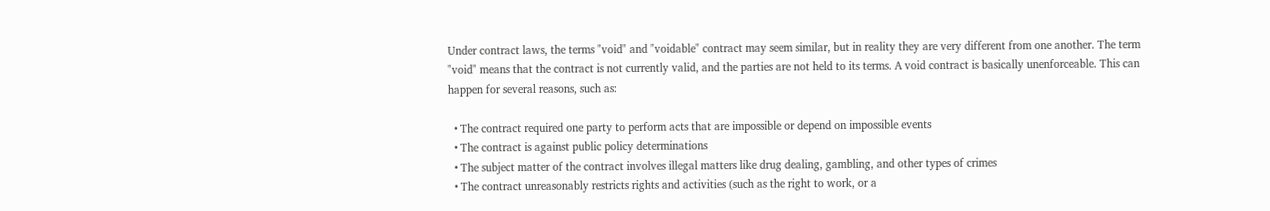Under contract laws, the terms "void" and "voidable" contract may seem similar, but in reality they are very different from one another. The term "void" means that the contract is not currently valid, and the parties are not held to its terms. A void contract is basically unenforceable. This can happen for several reasons, such as:

  • The contract required one party to perform acts that are impossible or depend on impossible events
  • The contract is against public policy determinations
  • The subject matter of the contract involves illegal matters like drug dealing, gambling, and other types of crimes
  • The contract unreasonably restricts rights and activities (such as the right to work, or a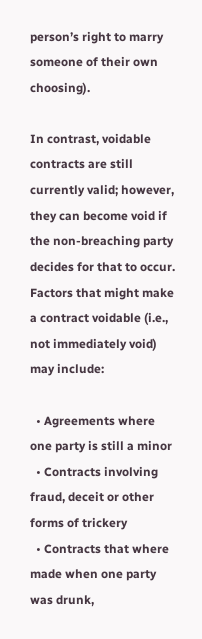person’s right to marry someone of their own choosing).

In contrast, voidable contracts are still currently valid; however, they can become void if the non-breaching party decides for that to occur. Factors that might make a contract voidable (i.e., not immediately void) may include:

  • Agreements where one party is still a minor
  • Contracts involving fraud, deceit or other forms of trickery
  • Contracts that where made when one party was drunk,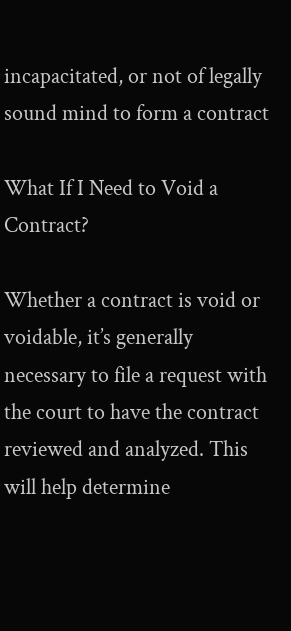incapacitated, or not of legally sound mind to form a contract

What If I Need to Void a Contract?

Whether a contract is void or voidable, it’s generally necessary to file a request with the court to have the contract reviewed and analyzed. This will help determine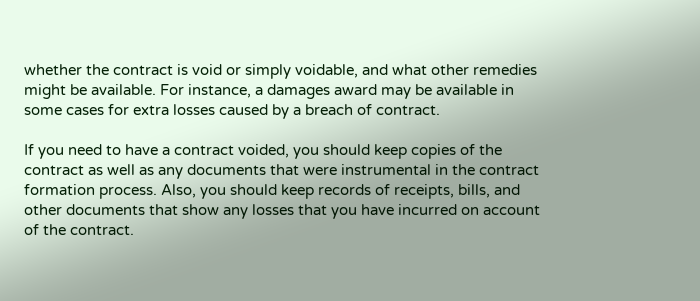whether the contract is void or simply voidable, and what other remedies might be available. For instance, a damages award may be available in some cases for extra losses caused by a breach of contract.

If you need to have a contract voided, you should keep copies of the contract as well as any documents that were instrumental in the contract formation process. Also, you should keep records of receipts, bills, and other documents that show any losses that you have incurred on account of the contract.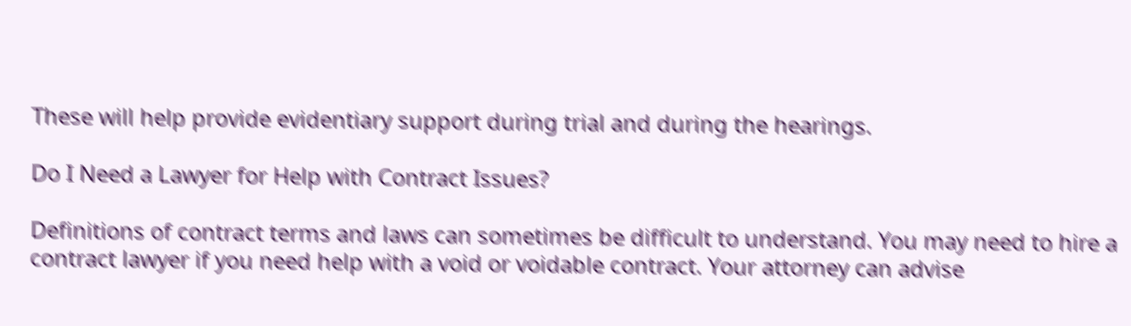These will help provide evidentiary support during trial and during the hearings.

Do I Need a Lawyer for Help with Contract Issues?

Definitions of contract terms and laws can sometimes be difficult to understand. You may need to hire a contract lawyer if you need help with a void or voidable contract. Your attorney can advise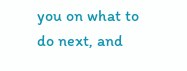you on what to do next, and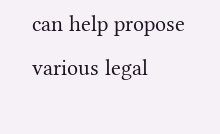can help propose various legal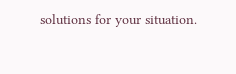solutions for your situation.